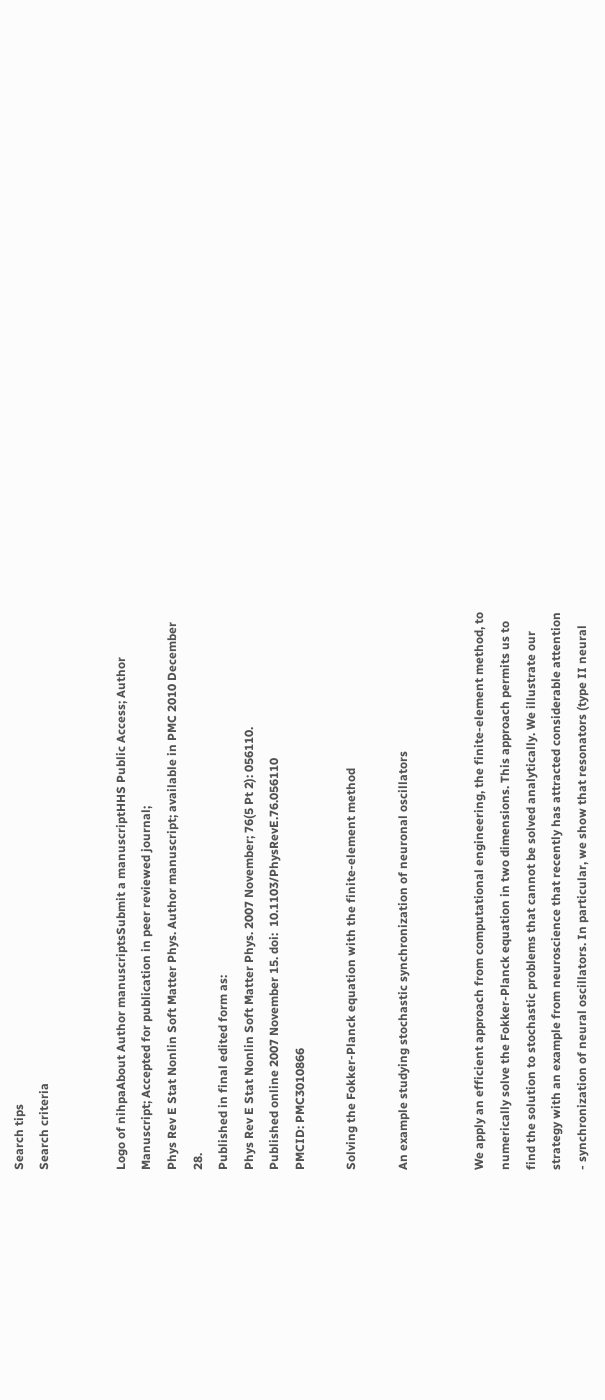Search tips
Search criteria


Logo of nihpaAbout Author manuscriptsSubmit a manuscriptHHS Public Access; Author Manuscript; Accepted for publication in peer reviewed journal;
Phys Rev E Stat Nonlin Soft Matter Phys. Author manuscript; available in PMC 2010 December 28.
Published in final edited form as:
Phys Rev E Stat Nonlin Soft Matter Phys. 2007 November; 76(5 Pt 2): 056110.
Published online 2007 November 15. doi:  10.1103/PhysRevE.76.056110
PMCID: PMC3010866

Solving the Fokker-Planck equation with the finite-element method

An example studying stochastic synchronization of neuronal oscillators


We apply an efficient approach from computational engineering, the finite-element method, to numerically solve the Fokker-Planck equation in two dimensions. This approach permits us to find the solution to stochastic problems that cannot be solved analytically. We illustrate our strategy with an example from neuroscience that recently has attracted considerable attention - synchronization of neural oscillators. In particular, we show that resonators (type II neural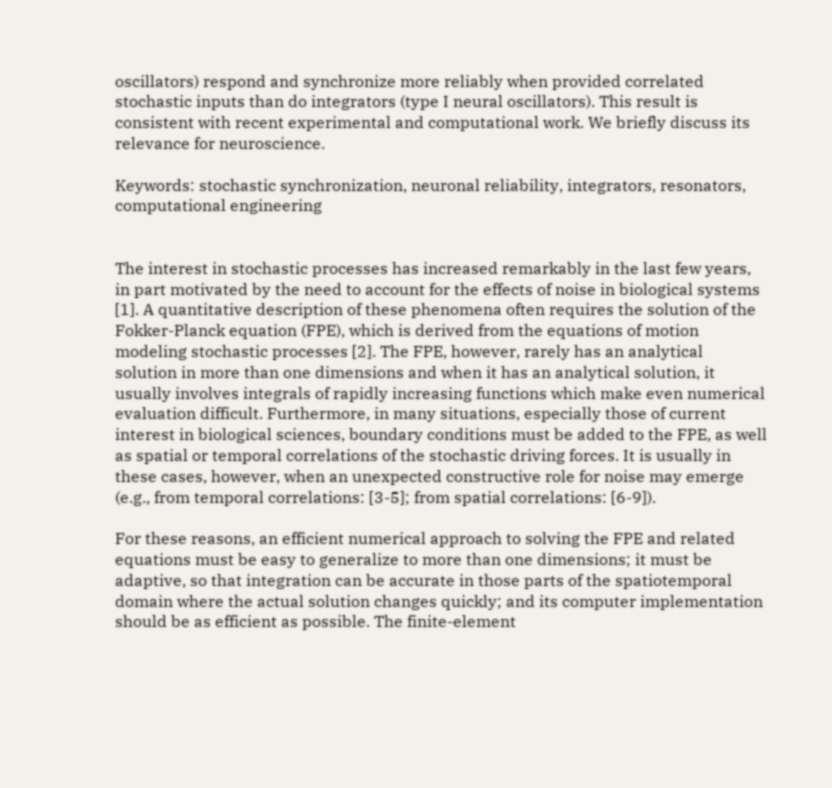oscillators) respond and synchronize more reliably when provided correlated stochastic inputs than do integrators (type I neural oscillators). This result is consistent with recent experimental and computational work. We briefly discuss its relevance for neuroscience.

Keywords: stochastic synchronization, neuronal reliability, integrators, resonators, computational engineering


The interest in stochastic processes has increased remarkably in the last few years, in part motivated by the need to account for the effects of noise in biological systems [1]. A quantitative description of these phenomena often requires the solution of the Fokker-Planck equation (FPE), which is derived from the equations of motion modeling stochastic processes [2]. The FPE, however, rarely has an analytical solution in more than one dimensions and when it has an analytical solution, it usually involves integrals of rapidly increasing functions which make even numerical evaluation difficult. Furthermore, in many situations, especially those of current interest in biological sciences, boundary conditions must be added to the FPE, as well as spatial or temporal correlations of the stochastic driving forces. It is usually in these cases, however, when an unexpected constructive role for noise may emerge (e.g., from temporal correlations: [3-5]; from spatial correlations: [6-9]).

For these reasons, an efficient numerical approach to solving the FPE and related equations must be easy to generalize to more than one dimensions; it must be adaptive, so that integration can be accurate in those parts of the spatiotemporal domain where the actual solution changes quickly; and its computer implementation should be as efficient as possible. The finite-element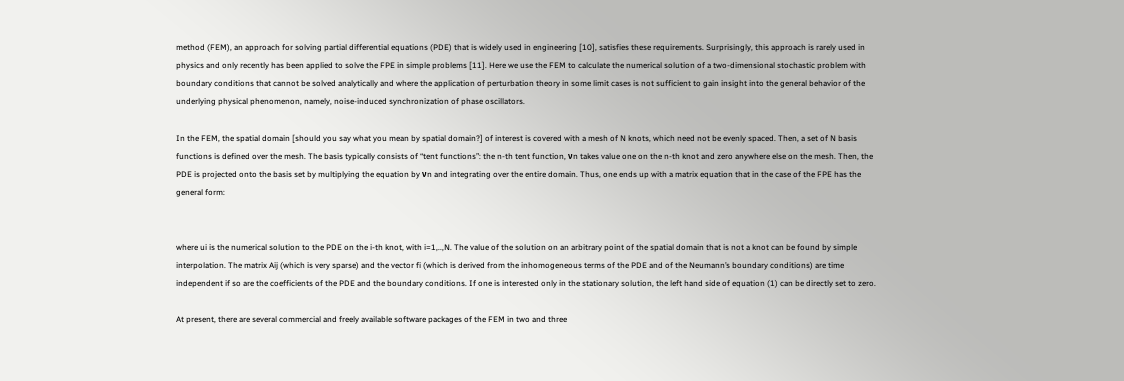method (FEM), an approach for solving partial differential equations (PDE) that is widely used in engineering [10], satisfies these requirements. Surprisingly, this approach is rarely used in physics and only recently has been applied to solve the FPE in simple problems [11]. Here we use the FEM to calculate the numerical solution of a two-dimensional stochastic problem with boundary conditions that cannot be solved analytically and where the application of perturbation theory in some limit cases is not sufficient to gain insight into the general behavior of the underlying physical phenomenon, namely, noise-induced synchronization of phase oscillators.

In the FEM, the spatial domain [should you say what you mean by spatial domain?] of interest is covered with a mesh of N knots, which need not be evenly spaced. Then, a set of N basis functions is defined over the mesh. The basis typically consists of “tent functions”: the n-th tent function, νn takes value one on the n-th knot and zero anywhere else on the mesh. Then, the PDE is projected onto the basis set by multiplying the equation by νn and integrating over the entire domain. Thus, one ends up with a matrix equation that in the case of the FPE has the general form:


where ui is the numerical solution to the PDE on the i-th knot, with i=1,..,N. The value of the solution on an arbitrary point of the spatial domain that is not a knot can be found by simple interpolation. The matrix Aij (which is very sparse) and the vector fi (which is derived from the inhomogeneous terms of the PDE and of the Neumann’s boundary conditions) are time independent if so are the coefficients of the PDE and the boundary conditions. If one is interested only in the stationary solution, the left hand side of equation (1) can be directly set to zero.

At present, there are several commercial and freely available software packages of the FEM in two and three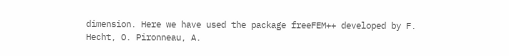dimension. Here we have used the package freeFEM++ developed by F. Hecht, O. Pironneau, A.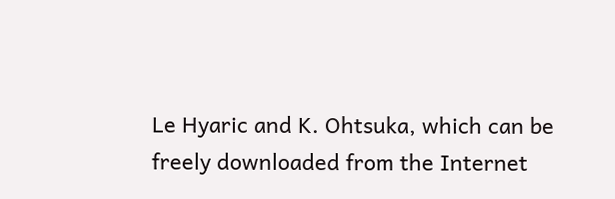Le Hyaric and K. Ohtsuka, which can be freely downloaded from the Internet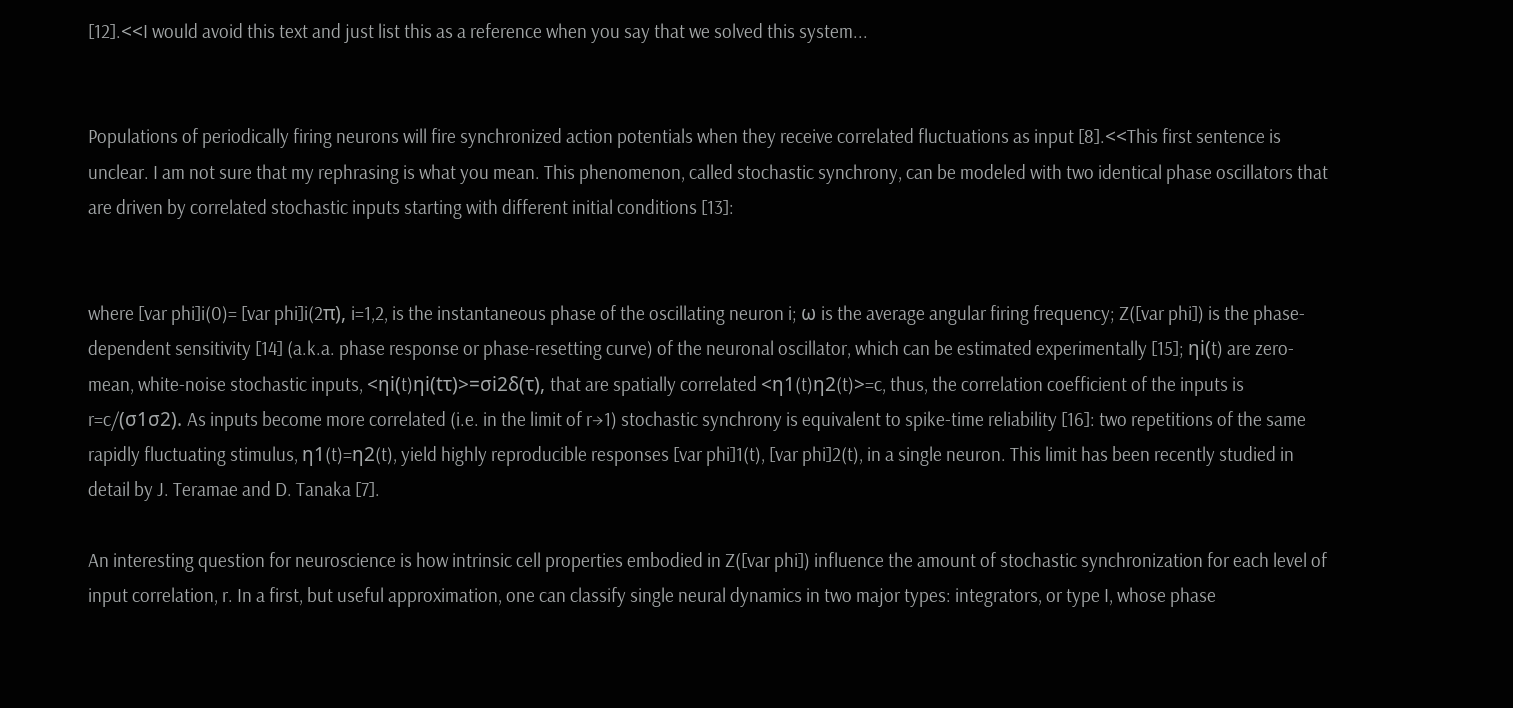[12].<<I would avoid this text and just list this as a reference when you say that we solved this system...


Populations of periodically firing neurons will fire synchronized action potentials when they receive correlated fluctuations as input [8].<<This first sentence is unclear. I am not sure that my rephrasing is what you mean. This phenomenon, called stochastic synchrony, can be modeled with two identical phase oscillators that are driven by correlated stochastic inputs starting with different initial conditions [13]:


where [var phi]i(0)= [var phi]i(2π), i=1,2, is the instantaneous phase of the oscillating neuron i; ω is the average angular firing frequency; Z([var phi]) is the phase-dependent sensitivity [14] (a.k.a. phase response or phase-resetting curve) of the neuronal oscillator, which can be estimated experimentally [15]; ηi(t) are zero-mean, white-noise stochastic inputs, <ηi(t)ηi(tτ)>=σi2δ(τ), that are spatially correlated <η1(t)η2(t)>=c, thus, the correlation coefficient of the inputs is r=c/(σ1σ2). As inputs become more correlated (i.e. in the limit of r→1) stochastic synchrony is equivalent to spike-time reliability [16]: two repetitions of the same rapidly fluctuating stimulus, η1(t)=η2(t), yield highly reproducible responses [var phi]1(t), [var phi]2(t), in a single neuron. This limit has been recently studied in detail by J. Teramae and D. Tanaka [7].

An interesting question for neuroscience is how intrinsic cell properties embodied in Z([var phi]) influence the amount of stochastic synchronization for each level of input correlation, r. In a first, but useful approximation, one can classify single neural dynamics in two major types: integrators, or type I, whose phase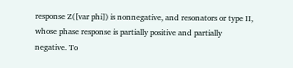response Z([var phi]) is nonnegative, and resonators or type II, whose phase response is partially positive and partially negative. To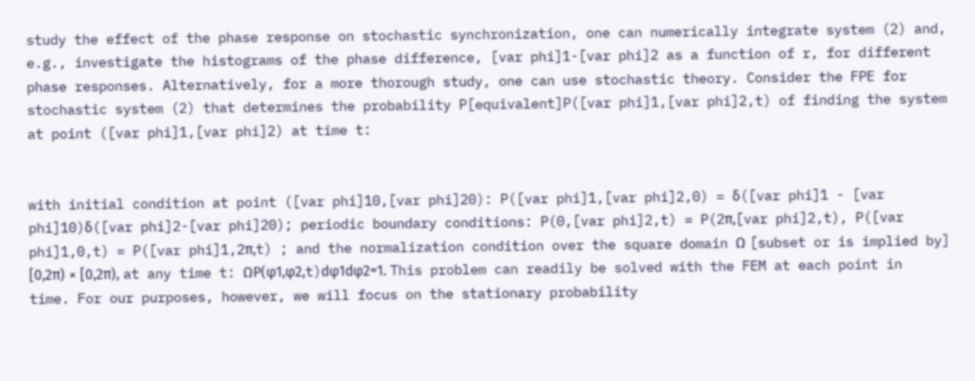study the effect of the phase response on stochastic synchronization, one can numerically integrate system (2) and, e.g., investigate the histograms of the phase difference, [var phi]1-[var phi]2 as a function of r, for different phase responses. Alternatively, for a more thorough study, one can use stochastic theory. Consider the FPE for stochastic system (2) that determines the probability P[equivalent]P([var phi]1,[var phi]2,t) of finding the system at point ([var phi]1,[var phi]2) at time t:


with initial condition at point ([var phi]10,[var phi]20): P([var phi]1,[var phi]2,0) = δ([var phi]1 - [var phi]10)δ([var phi]2-[var phi]20); periodic boundary conditions: P(0,[var phi]2,t) = P(2π,[var phi]2,t), P([var phi]1,0,t) = P([var phi]1,2π,t) ; and the normalization condition over the square domain Ω [subset or is implied by] [0,2π) × [0,2π), at any time t: ΩP(φ1,φ2,t)dφ1dφ2=1. This problem can readily be solved with the FEM at each point in time. For our purposes, however, we will focus on the stationary probability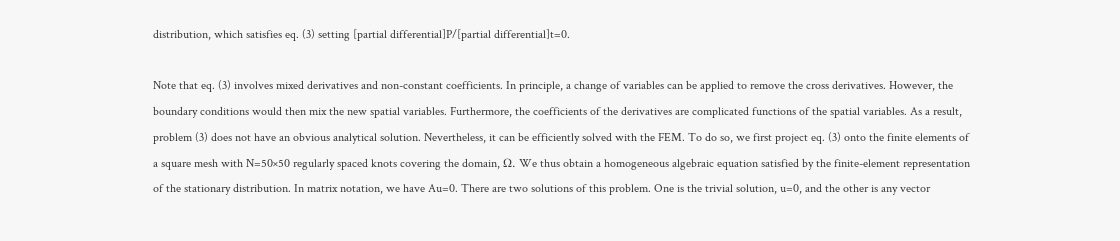distribution, which satisfies eq. (3) setting [partial differential]P/[partial differential]t=0.

Note that eq. (3) involves mixed derivatives and non-constant coefficients. In principle, a change of variables can be applied to remove the cross derivatives. However, the boundary conditions would then mix the new spatial variables. Furthermore, the coefficients of the derivatives are complicated functions of the spatial variables. As a result, problem (3) does not have an obvious analytical solution. Nevertheless, it can be efficiently solved with the FEM. To do so, we first project eq. (3) onto the finite elements of a square mesh with N=50×50 regularly spaced knots covering the domain, Ω. We thus obtain a homogeneous algebraic equation satisfied by the finite-element representation of the stationary distribution. In matrix notation, we have Au=0. There are two solutions of this problem. One is the trivial solution, u=0, and the other is any vector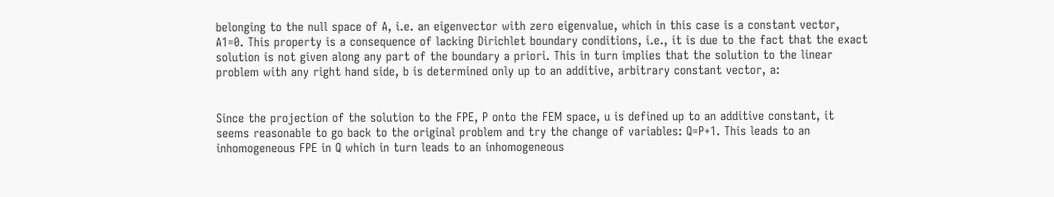belonging to the null space of A, i.e. an eigenvector with zero eigenvalue, which in this case is a constant vector, A1=0. This property is a consequence of lacking Dirichlet boundary conditions, i.e., it is due to the fact that the exact solution is not given along any part of the boundary a priori. This in turn implies that the solution to the linear problem with any right hand side, b is determined only up to an additive, arbitrary constant vector, a:


Since the projection of the solution to the FPE, P onto the FEM space, u is defined up to an additive constant, it seems reasonable to go back to the original problem and try the change of variables: Q=P+1. This leads to an inhomogeneous FPE in Q which in turn leads to an inhomogeneous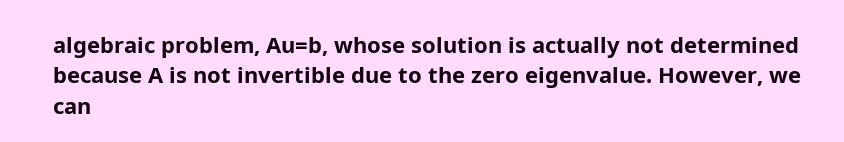algebraic problem, Au=b, whose solution is actually not determined because A is not invertible due to the zero eigenvalue. However, we can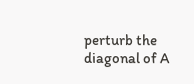perturb the diagonal of A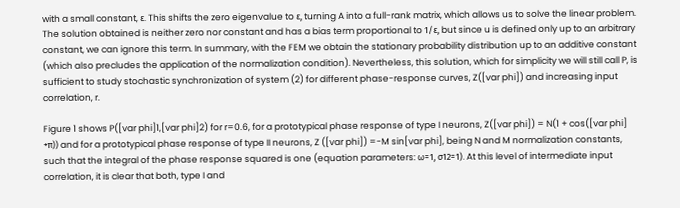with a small constant, ε. This shifts the zero eigenvalue to ε, turning A into a full-rank matrix, which allows us to solve the linear problem. The solution obtained is neither zero nor constant and has a bias term proportional to 1/ε, but since u is defined only up to an arbitrary constant, we can ignore this term. In summary, with the FEM we obtain the stationary probability distribution up to an additive constant (which also precludes the application of the normalization condition). Nevertheless, this solution, which for simplicity we will still call P, is sufficient to study stochastic synchronization of system (2) for different phase-response curves, Z([var phi]) and increasing input correlation, r.

Figure 1 shows P([var phi]1,[var phi]2) for r=0.6, for a prototypical phase response of type I neurons, Z([var phi]) = N(1 + cos([var phi] +π)) and for a prototypical phase response of type II neurons, Z ([var phi]) =-M sin[var phi], being N and M normalization constants, such that the integral of the phase response squared is one (equation parameters: ω=1, σ12=1). At this level of intermediate input correlation, it is clear that both, type I and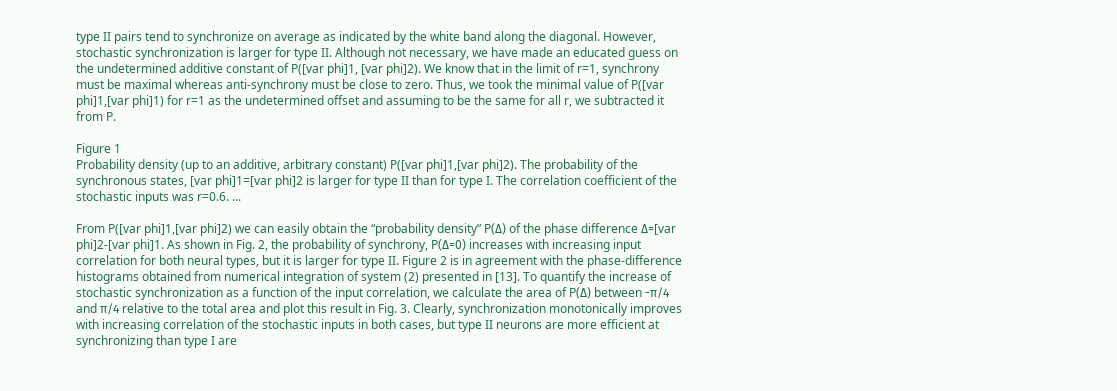type II pairs tend to synchronize on average as indicated by the white band along the diagonal. However, stochastic synchronization is larger for type II. Although not necessary, we have made an educated guess on the undetermined additive constant of P([var phi]1, [var phi]2). We know that in the limit of r=1, synchrony must be maximal whereas anti-synchrony must be close to zero. Thus, we took the minimal value of P([var phi]1,[var phi]1) for r=1 as the undetermined offset and assuming to be the same for all r, we subtracted it from P.

Figure 1
Probability density (up to an additive, arbitrary constant) P([var phi]1,[var phi]2). The probability of the synchronous states, [var phi]1=[var phi]2 is larger for type II than for type I. The correlation coefficient of the stochastic inputs was r=0.6. ...

From P([var phi]1,[var phi]2) we can easily obtain the “probability density” P(Δ) of the phase difference Δ=[var phi]2-[var phi]1. As shown in Fig. 2, the probability of synchrony, P(Δ=0) increases with increasing input correlation for both neural types, but it is larger for type II. Figure 2 is in agreement with the phase-difference histograms obtained from numerical integration of system (2) presented in [13]. To quantify the increase of stochastic synchronization as a function of the input correlation, we calculate the area of P(Δ) between -π/4 and π/4 relative to the total area and plot this result in Fig. 3. Clearly, synchronization monotonically improves with increasing correlation of the stochastic inputs in both cases, but type II neurons are more efficient at synchronizing than type I are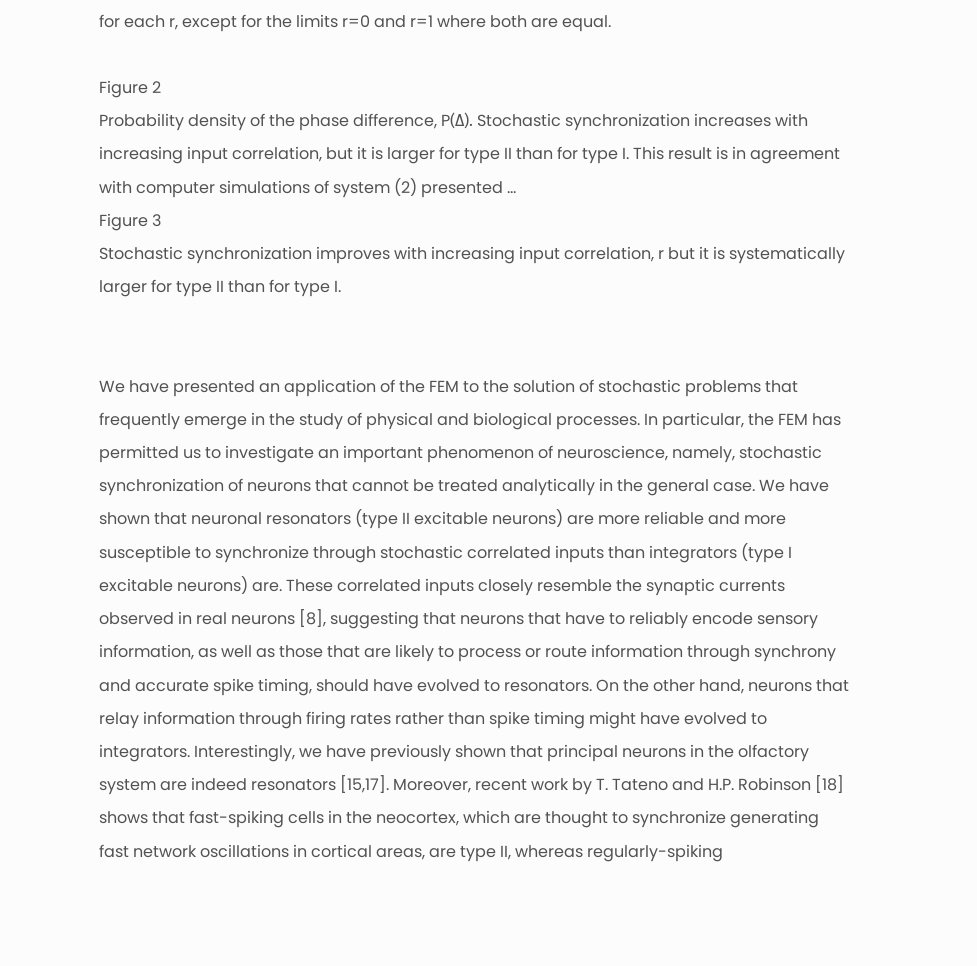for each r, except for the limits r=0 and r=1 where both are equal.

Figure 2
Probability density of the phase difference, P(Δ). Stochastic synchronization increases with increasing input correlation, but it is larger for type II than for type I. This result is in agreement with computer simulations of system (2) presented ...
Figure 3
Stochastic synchronization improves with increasing input correlation, r but it is systematically larger for type II than for type I.


We have presented an application of the FEM to the solution of stochastic problems that frequently emerge in the study of physical and biological processes. In particular, the FEM has permitted us to investigate an important phenomenon of neuroscience, namely, stochastic synchronization of neurons that cannot be treated analytically in the general case. We have shown that neuronal resonators (type II excitable neurons) are more reliable and more susceptible to synchronize through stochastic correlated inputs than integrators (type I excitable neurons) are. These correlated inputs closely resemble the synaptic currents observed in real neurons [8], suggesting that neurons that have to reliably encode sensory information, as well as those that are likely to process or route information through synchrony and accurate spike timing, should have evolved to resonators. On the other hand, neurons that relay information through firing rates rather than spike timing might have evolved to integrators. Interestingly, we have previously shown that principal neurons in the olfactory system are indeed resonators [15,17]. Moreover, recent work by T. Tateno and H.P. Robinson [18] shows that fast-spiking cells in the neocortex, which are thought to synchronize generating fast network oscillations in cortical areas, are type II, whereas regularly-spiking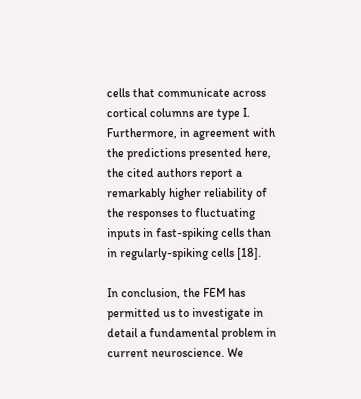cells that communicate across cortical columns are type I. Furthermore, in agreement with the predictions presented here, the cited authors report a remarkably higher reliability of the responses to fluctuating inputs in fast-spiking cells than in regularly-spiking cells [18].

In conclusion, the FEM has permitted us to investigate in detail a fundamental problem in current neuroscience. We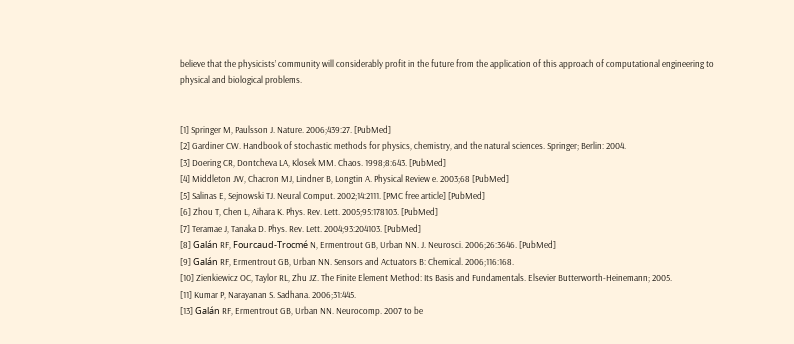believe that the physicists’ community will considerably profit in the future from the application of this approach of computational engineering to physical and biological problems.


[1] Springer M, Paulsson J. Nature. 2006;439:27. [PubMed]
[2] Gardiner CW. Handbook of stochastic methods for physics, chemistry, and the natural sciences. Springer; Berlin: 2004.
[3] Doering CR, Dontcheva LA, Klosek MM. Chaos. 1998;8:643. [PubMed]
[4] Middleton JW, Chacron MJ, Lindner B, Longtin A. Physical Review e. 2003;68 [PubMed]
[5] Salinas E, Sejnowski TJ. Neural Comput. 2002;14:2111. [PMC free article] [PubMed]
[6] Zhou T, Chen L, Aihara K. Phys. Rev. Lett. 2005;95:178103. [PubMed]
[7] Teramae J, Tanaka D. Phys. Rev. Lett. 2004;93:204103. [PubMed]
[8] Galán RF, Fourcaud-Trocmé N, Ermentrout GB, Urban NN. J. Neurosci. 2006;26:3646. [PubMed]
[9] Galán RF, Ermentrout GB, Urban NN. Sensors and Actuators B: Chemical. 2006;116:168.
[10] Zienkiewicz OC, Taylor RL, Zhu JZ. The Finite Element Method: Its Basis and Fundamentals. Elsevier Butterworth-Heinemann; 2005.
[11] Kumar P, Narayanan S. Sadhana. 2006;31:445.
[13] Galán RF, Ermentrout GB, Urban NN. Neurocomp. 2007 to be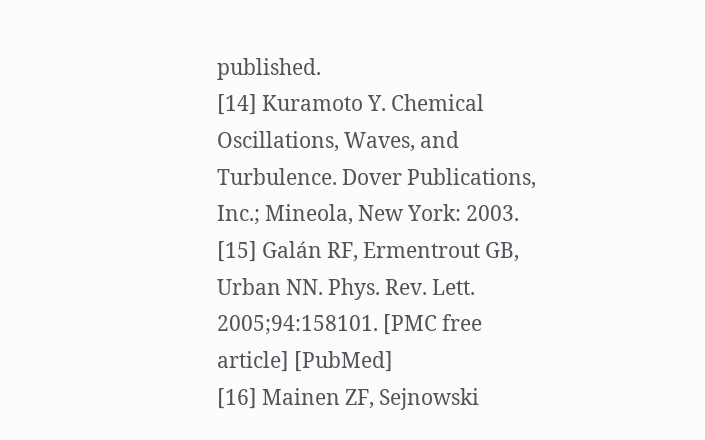published.
[14] Kuramoto Y. Chemical Oscillations, Waves, and Turbulence. Dover Publications, Inc.; Mineola, New York: 2003.
[15] Galán RF, Ermentrout GB, Urban NN. Phys. Rev. Lett. 2005;94:158101. [PMC free article] [PubMed]
[16] Mainen ZF, Sejnowski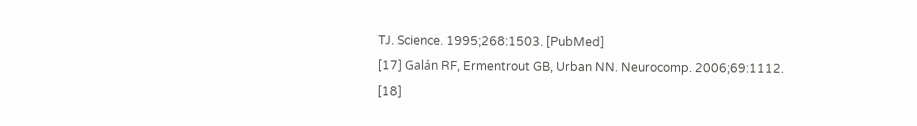TJ. Science. 1995;268:1503. [PubMed]
[17] Galán RF, Ermentrout GB, Urban NN. Neurocomp. 2006;69:1112.
[18]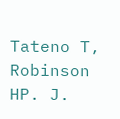Tateno T, Robinson HP. J.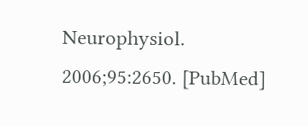Neurophysiol. 2006;95:2650. [PubMed]